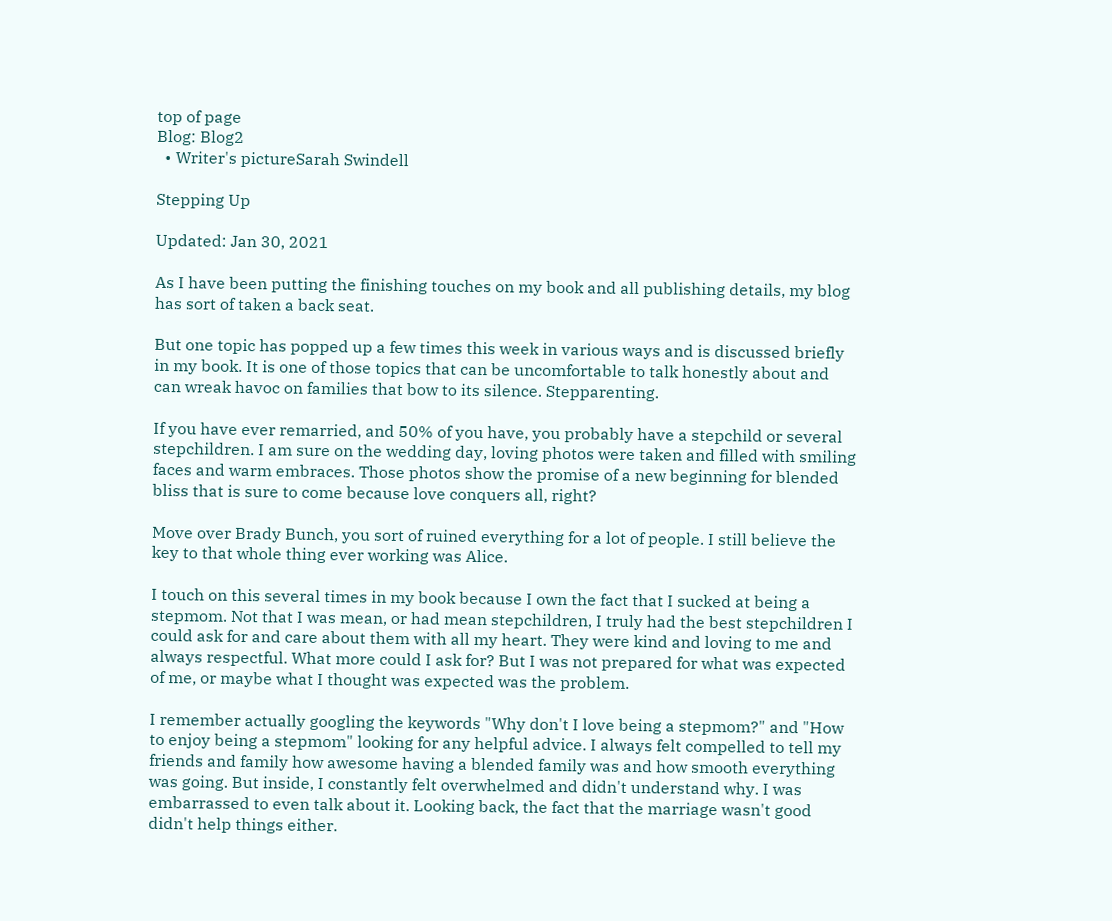top of page
Blog: Blog2
  • Writer's pictureSarah Swindell

Stepping Up

Updated: Jan 30, 2021

As I have been putting the finishing touches on my book and all publishing details, my blog has sort of taken a back seat.

But one topic has popped up a few times this week in various ways and is discussed briefly in my book. It is one of those topics that can be uncomfortable to talk honestly about and can wreak havoc on families that bow to its silence. Stepparenting.

If you have ever remarried, and 50% of you have, you probably have a stepchild or several stepchildren. I am sure on the wedding day, loving photos were taken and filled with smiling faces and warm embraces. Those photos show the promise of a new beginning for blended bliss that is sure to come because love conquers all, right?

Move over Brady Bunch, you sort of ruined everything for a lot of people. I still believe the key to that whole thing ever working was Alice.

I touch on this several times in my book because I own the fact that I sucked at being a stepmom. Not that I was mean, or had mean stepchildren, I truly had the best stepchildren I could ask for and care about them with all my heart. They were kind and loving to me and always respectful. What more could I ask for? But I was not prepared for what was expected of me, or maybe what I thought was expected was the problem.

I remember actually googling the keywords "Why don't I love being a stepmom?" and "How to enjoy being a stepmom" looking for any helpful advice. I always felt compelled to tell my friends and family how awesome having a blended family was and how smooth everything was going. But inside, I constantly felt overwhelmed and didn't understand why. I was embarrassed to even talk about it. Looking back, the fact that the marriage wasn't good didn't help things either.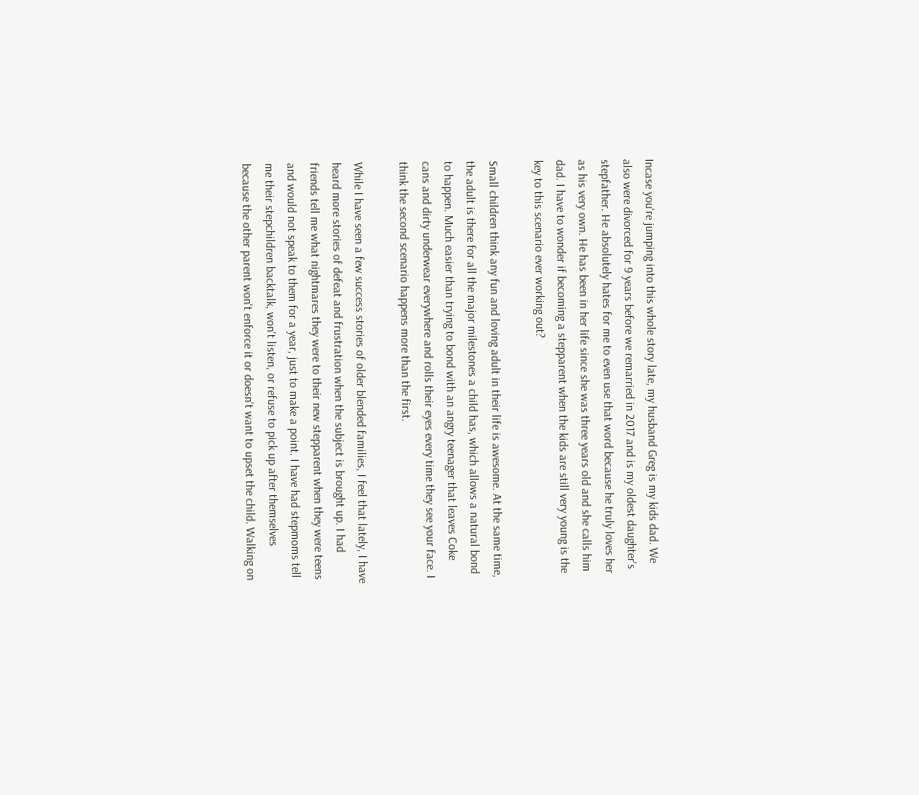Incase you're jumping into this whole story late, my husband Greg is my kids dad. We also were divorced for 9 years before we remarried in 2017 and is my oldest daughter's stepfather. He absolutely hates for me to even use that word because he truly loves her as his very own. He has been in her life since she was three years old and she calls him dad. I have to wonder if becoming a stepparent when the kids are still very young is the key to this scenario ever working out?

Small children think any fun and loving adult in their life is awesome. At the same time, the adult is there for all the major milestones a child has, which allows a natural bond to happen. Much easier than trying to bond with an angry teenager that leaves Coke cans and dirty underwear everywhere and rolls their eyes every time they see your face. I think the second scenario happens more than the first.

While I have seen a few success stories of older blended families, I feel that lately, I have heard more stories of defeat and frustration when the subject is brought up. I had friends tell me what nightmares they were to their new stepparent when they were teens and would not speak to them for a year, just to make a point. I have had stepmoms tell me their stepchildren backtalk, won't listen, or refuse to pick up after themselves because the other parent won't enforce it or doesn't want to upset the child. Walking on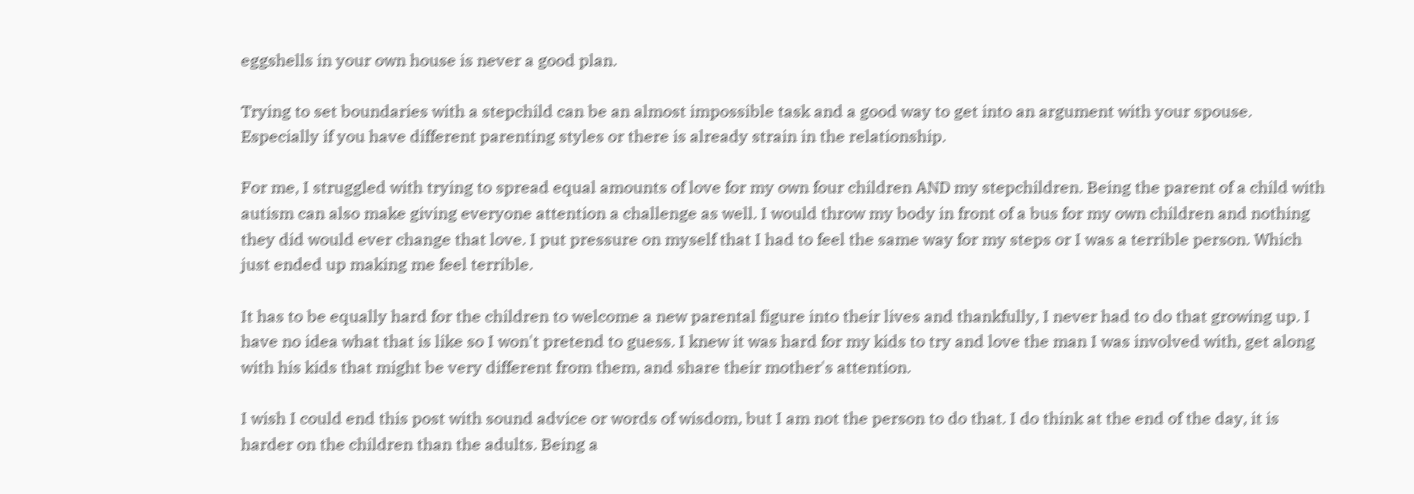eggshells in your own house is never a good plan.

Trying to set boundaries with a stepchild can be an almost impossible task and a good way to get into an argument with your spouse. Especially if you have different parenting styles or there is already strain in the relationship.

For me, I struggled with trying to spread equal amounts of love for my own four children AND my stepchildren. Being the parent of a child with autism can also make giving everyone attention a challenge as well. I would throw my body in front of a bus for my own children and nothing they did would ever change that love. I put pressure on myself that I had to feel the same way for my steps or I was a terrible person. Which just ended up making me feel terrible.

It has to be equally hard for the children to welcome a new parental figure into their lives and thankfully, I never had to do that growing up. I have no idea what that is like so I won't pretend to guess. I knew it was hard for my kids to try and love the man I was involved with, get along with his kids that might be very different from them, and share their mother's attention.

I wish I could end this post with sound advice or words of wisdom, but I am not the person to do that. I do think at the end of the day, it is harder on the children than the adults. Being a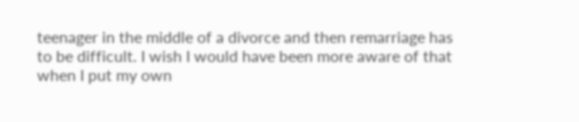teenager in the middle of a divorce and then remarriage has to be difficult. I wish I would have been more aware of that when I put my own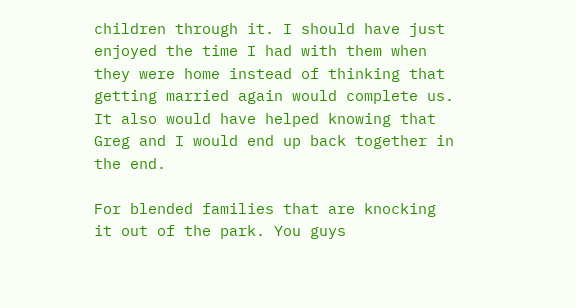children through it. I should have just enjoyed the time I had with them when they were home instead of thinking that getting married again would complete us. It also would have helped knowing that Greg and I would end up back together in the end.

For blended families that are knocking it out of the park. You guys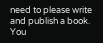need to please write and publish a book. You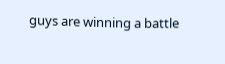guys are winning a battle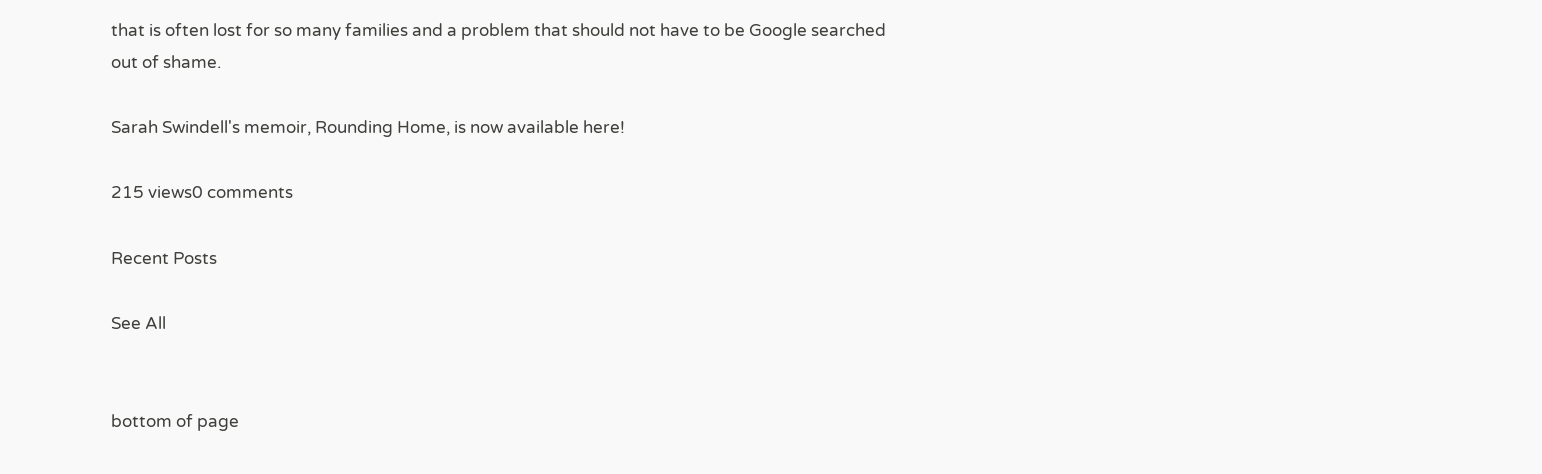that is often lost for so many families and a problem that should not have to be Google searched out of shame.

Sarah Swindell's memoir, Rounding Home, is now available here!

215 views0 comments

Recent Posts

See All


bottom of page